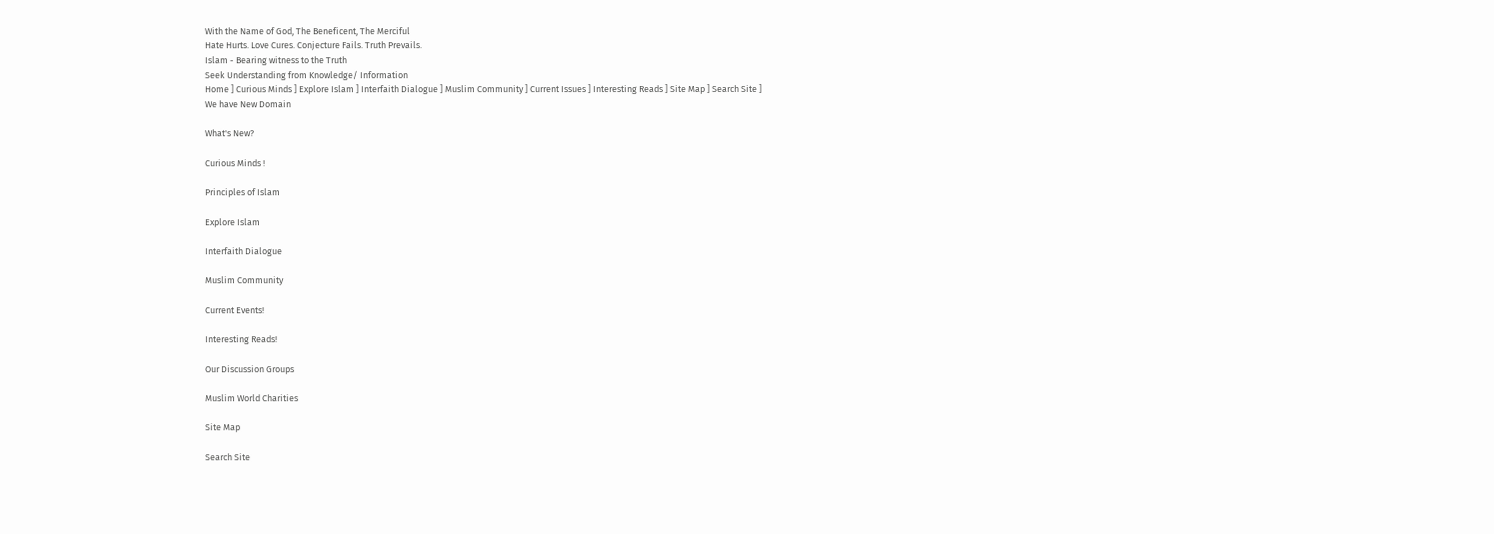With the Name of God, The Beneficent, The Merciful
Hate Hurts. Love Cures. Conjecture Fails. Truth Prevails.
Islam - Bearing witness to the Truth
Seek Understanding from Knowledge/ Information
Home ] Curious Minds ] Explore Islam ] Interfaith Dialogue ] Muslim Community ] Current Issues ] Interesting Reads ] Site Map ] Search Site ]
We have New Domain

What's New?

Curious Minds !

Principles of Islam

Explore Islam

Interfaith Dialogue

Muslim Community

Current Events!

Interesting Reads!

Our Discussion Groups

Muslim World Charities

Site Map

Search Site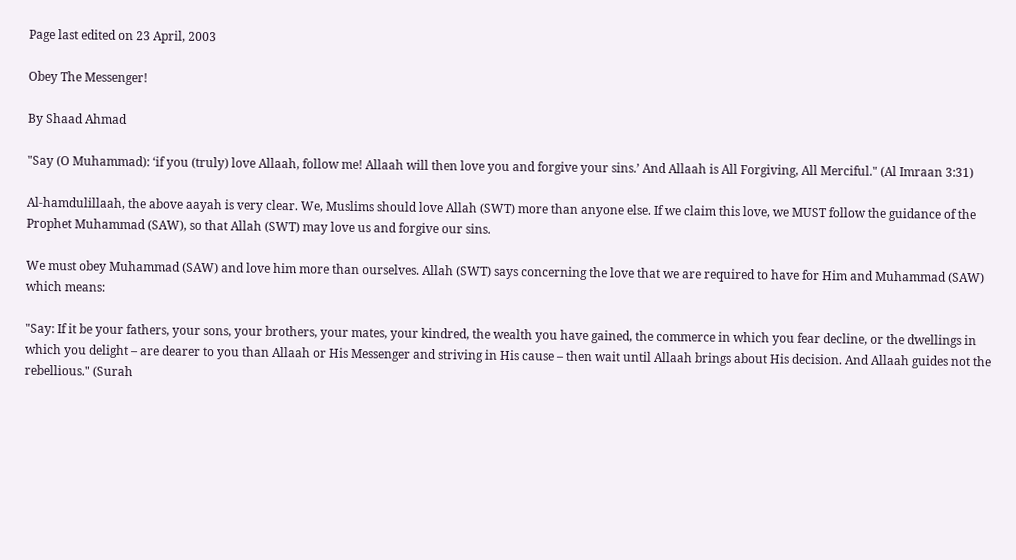Page last edited on 23 April, 2003

Obey The Messenger!

By Shaad Ahmad

"Say (O Muhammad): ‘if you (truly) love Allaah, follow me! Allaah will then love you and forgive your sins.’ And Allaah is All Forgiving, All Merciful." (Al Imraan 3:31)

Al-hamdulillaah, the above aayah is very clear. We, Muslims should love Allah (SWT) more than anyone else. If we claim this love, we MUST follow the guidance of the Prophet Muhammad (SAW), so that Allah (SWT) may love us and forgive our sins.

We must obey Muhammad (SAW) and love him more than ourselves. Allah (SWT) says concerning the love that we are required to have for Him and Muhammad (SAW) which means:

"Say: If it be your fathers, your sons, your brothers, your mates, your kindred, the wealth you have gained, the commerce in which you fear decline, or the dwellings in which you delight – are dearer to you than Allaah or His Messenger and striving in His cause – then wait until Allaah brings about His decision. And Allaah guides not the rebellious." (Surah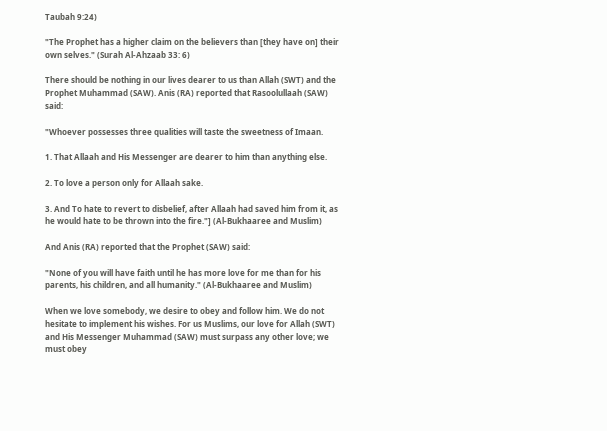Taubah 9:24)

"The Prophet has a higher claim on the believers than [they have on] their own selves." (Surah Al-Ahzaab 33: 6)

There should be nothing in our lives dearer to us than Allah (SWT) and the Prophet Muhammad (SAW). Anis (RA) reported that Rasoolullaah (SAW) said:

"Whoever possesses three qualities will taste the sweetness of Imaan.

1. That Allaah and His Messenger are dearer to him than anything else.

2. To love a person only for Allaah sake.

3. And To hate to revert to disbelief, after Allaah had saved him from it, as he would hate to be thrown into the fire."] (Al-Bukhaaree and Muslim)

And Anis (RA) reported that the Prophet (SAW) said:

"None of you will have faith until he has more love for me than for his parents, his children, and all humanity." (Al-Bukhaaree and Muslim)

When we love somebody, we desire to obey and follow him. We do not hesitate to implement his wishes. For us Muslims, our love for Allah (SWT) and His Messenger Muhammad (SAW) must surpass any other love; we must obey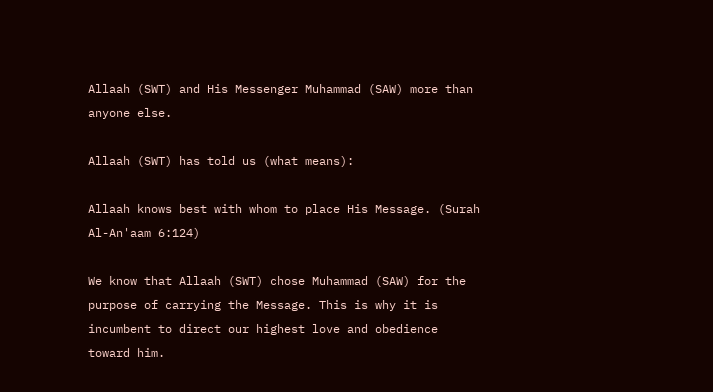Allaah (SWT) and His Messenger Muhammad (SAW) more than anyone else.

Allaah (SWT) has told us (what means):

Allaah knows best with whom to place His Message. (Surah Al-An'aam 6:124)

We know that Allaah (SWT) chose Muhammad (SAW) for the purpose of carrying the Message. This is why it is incumbent to direct our highest love and obedience toward him.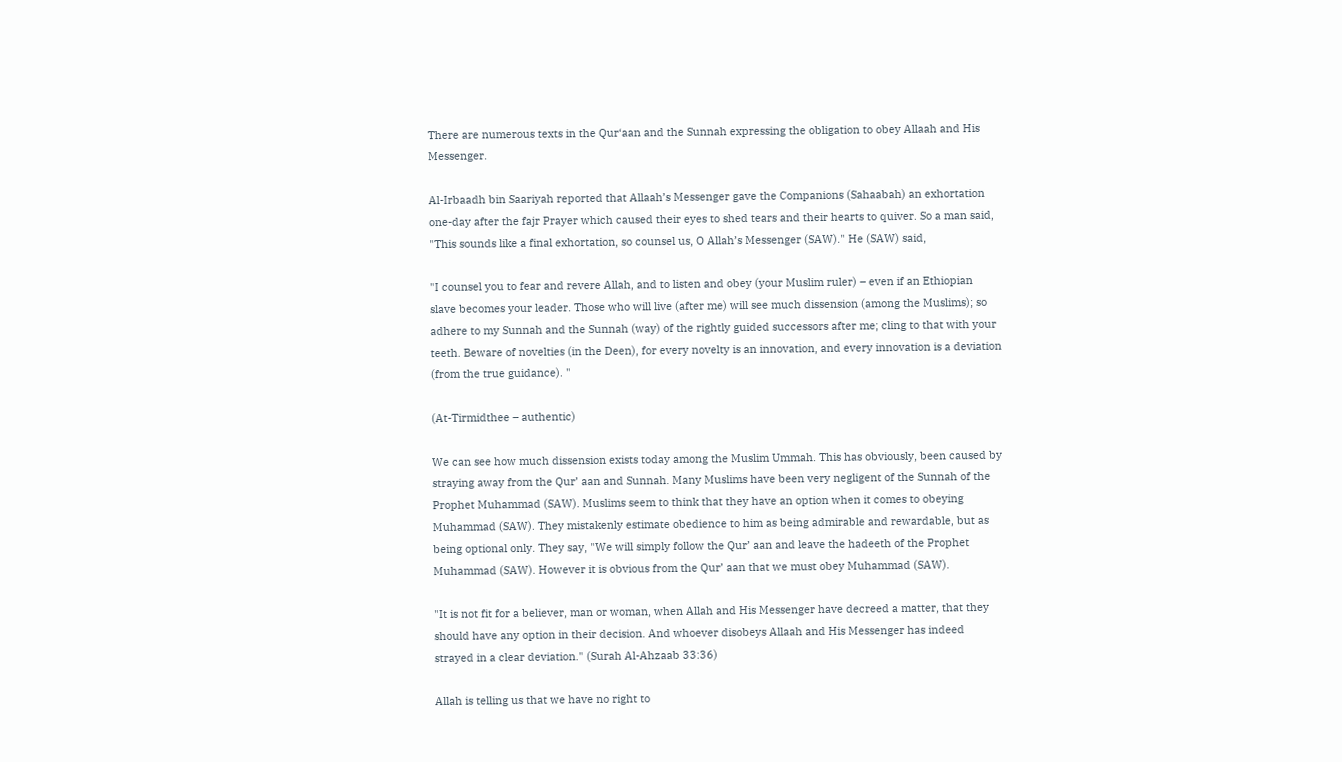There are numerous texts in the Qur‘aan and the Sunnah expressing the obligation to obey Allaah and His Messenger.

Al-Irbaadh bin Saariyah reported that Allaah’s Messenger gave the Companions (Sahaabah) an exhortation one-day after the fajr Prayer which caused their eyes to shed tears and their hearts to quiver. So a man said, "This sounds like a final exhortation, so counsel us, O Allah’s Messenger (SAW)." He (SAW) said,

"I counsel you to fear and revere Allah, and to listen and obey (your Muslim ruler) – even if an Ethiopian slave becomes your leader. Those who will live (after me) will see much dissension (among the Muslims); so adhere to my Sunnah and the Sunnah (way) of the rightly guided successors after me; cling to that with your teeth. Beware of novelties (in the Deen), for every novelty is an innovation, and every innovation is a deviation (from the true guidance). "

(At-Tirmidthee – authentic)

We can see how much dissension exists today among the Muslim Ummah. This has obviously, been caused by straying away from the Qur’ aan and Sunnah. Many Muslims have been very negligent of the Sunnah of the Prophet Muhammad (SAW). Muslims seem to think that they have an option when it comes to obeying Muhammad (SAW). They mistakenly estimate obedience to him as being admirable and rewardable, but as being optional only. They say, "We will simply follow the Qur’ aan and leave the hadeeth of the Prophet Muhammad (SAW). However it is obvious from the Qur’ aan that we must obey Muhammad (SAW).

"It is not fit for a believer, man or woman, when Allah and His Messenger have decreed a matter, that they should have any option in their decision. And whoever disobeys Allaah and His Messenger has indeed strayed in a clear deviation." (Surah Al-Ahzaab 33:36)

Allah is telling us that we have no right to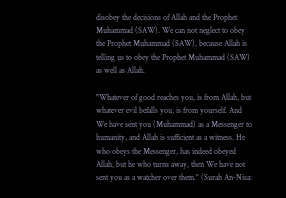disobey the decisions of Allah and the Prophet Muhammad (SAW). We can not neglect to obey the Prophet Muhammad (SAW), because Allah is telling us to obey the Prophet Muhammad (SAW) as well as Allah.

"Whatever of good reaches you, is from Allah, but whatever evil befalls you, is from yourself. And We have sent you (Muhammad) as a Messenger to humanity, and Allah is sufficient as a witness. He who obeys the Messenger, has indeed obeyed Allah, but he who turns away, then We have not sent you as a watcher over them." (Surah An-Nisa: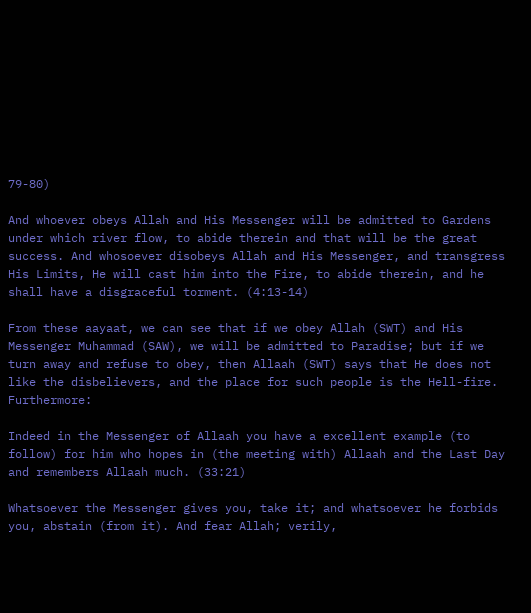79-80)

And whoever obeys Allah and His Messenger will be admitted to Gardens under which river flow, to abide therein and that will be the great success. And whosoever disobeys Allah and His Messenger, and transgress His Limits, He will cast him into the Fire, to abide therein, and he shall have a disgraceful torment. (4:13-14)

From these aayaat, we can see that if we obey Allah (SWT) and His Messenger Muhammad (SAW), we will be admitted to Paradise; but if we turn away and refuse to obey, then Allaah (SWT) says that He does not like the disbelievers, and the place for such people is the Hell-fire. Furthermore:

Indeed in the Messenger of Allaah you have a excellent example (to follow) for him who hopes in (the meeting with) Allaah and the Last Day and remembers Allaah much. (33:21)

Whatsoever the Messenger gives you, take it; and whatsoever he forbids you, abstain (from it). And fear Allah; verily,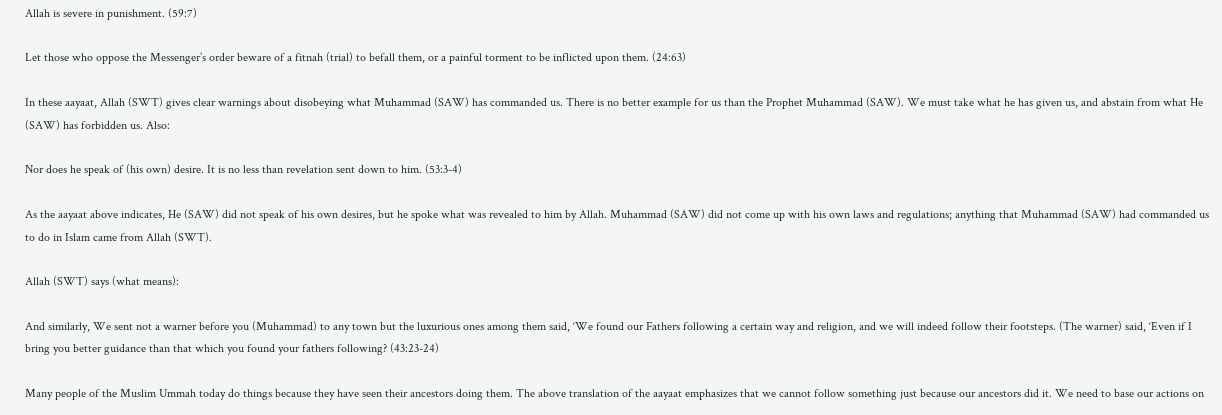Allah is severe in punishment. (59:7)

Let those who oppose the Messenger’s order beware of a fitnah (trial) to befall them, or a painful torment to be inflicted upon them. (24:63)

In these aayaat, Allah (SWT) gives clear warnings about disobeying what Muhammad (SAW) has commanded us. There is no better example for us than the Prophet Muhammad (SAW). We must take what he has given us, and abstain from what He (SAW) has forbidden us. Also:

Nor does he speak of (his own) desire. It is no less than revelation sent down to him. (53:3-4)

As the aayaat above indicates, He (SAW) did not speak of his own desires, but he spoke what was revealed to him by Allah. Muhammad (SAW) did not come up with his own laws and regulations; anything that Muhammad (SAW) had commanded us to do in Islam came from Allah (SWT).

Allah (SWT) says (what means):

And similarly, We sent not a warner before you (Muhammad) to any town but the luxurious ones among them said, ‘We found our Fathers following a certain way and religion, and we will indeed follow their footsteps. (The warner) said, ‘Even if I bring you better guidance than that which you found your fathers following? (43:23-24)

Many people of the Muslim Ummah today do things because they have seen their ancestors doing them. The above translation of the aayaat emphasizes that we cannot follow something just because our ancestors did it. We need to base our actions on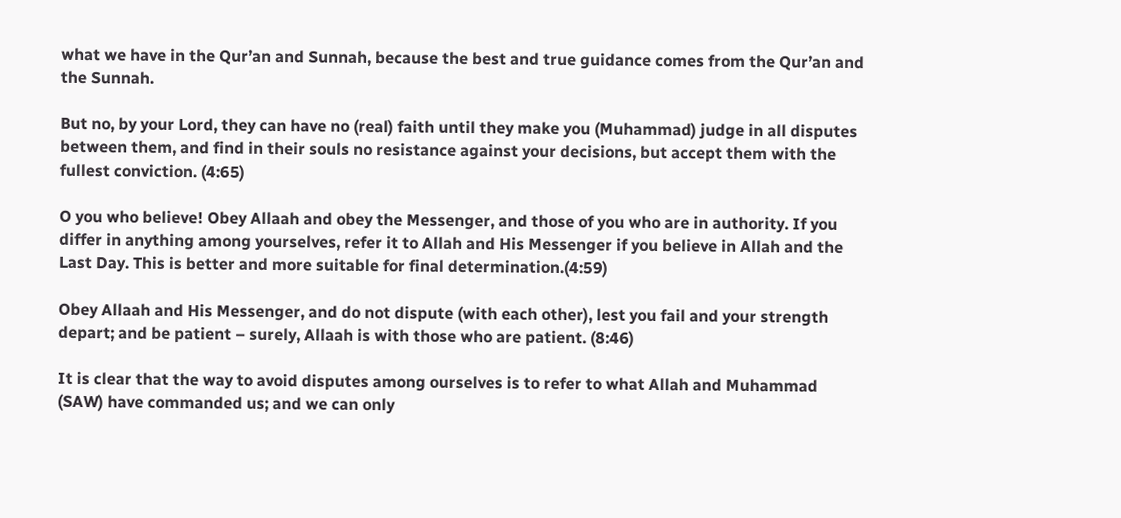what we have in the Qur’an and Sunnah, because the best and true guidance comes from the Qur’an and the Sunnah.

But no, by your Lord, they can have no (real) faith until they make you (Muhammad) judge in all disputes between them, and find in their souls no resistance against your decisions, but accept them with the fullest conviction. (4:65)

O you who believe! Obey Allaah and obey the Messenger, and those of you who are in authority. If you differ in anything among yourselves, refer it to Allah and His Messenger if you believe in Allah and the Last Day. This is better and more suitable for final determination.(4:59)

Obey Allaah and His Messenger, and do not dispute (with each other), lest you fail and your strength depart; and be patient – surely, Allaah is with those who are patient. (8:46)

It is clear that the way to avoid disputes among ourselves is to refer to what Allah and Muhammad (SAW) have commanded us; and we can only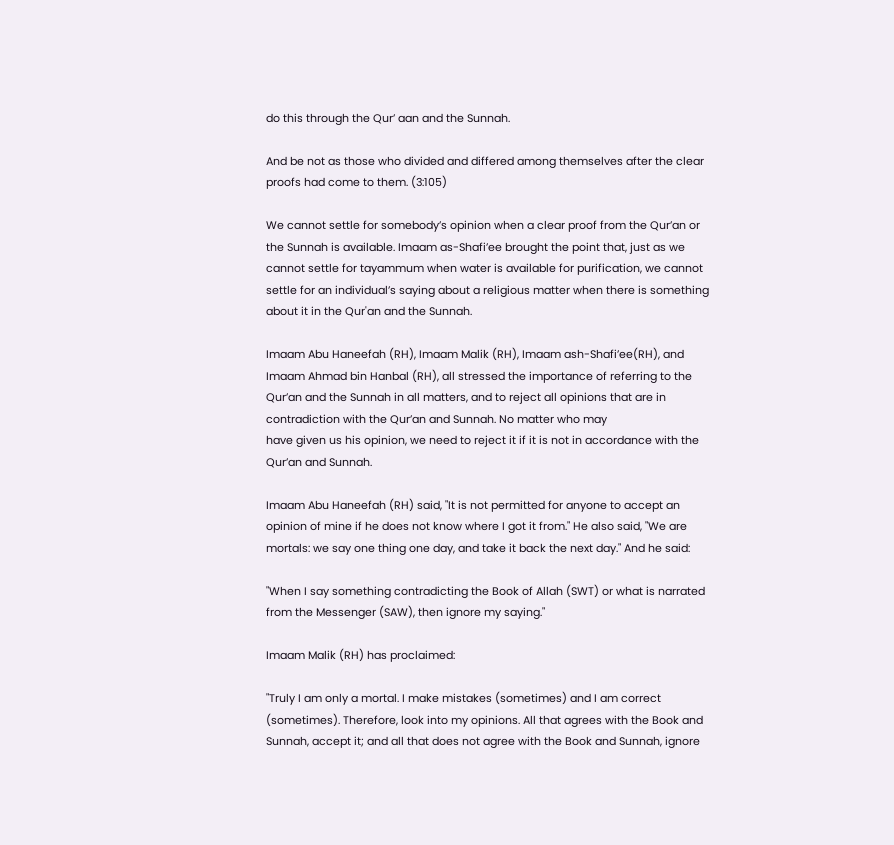do this through the Qur’ aan and the Sunnah.

And be not as those who divided and differed among themselves after the clear proofs had come to them. (3:105)

We cannot settle for somebody’s opinion when a clear proof from the Qur’an or the Sunnah is available. Imaam as-Shafi’ee brought the point that, just as we cannot settle for tayammum when water is available for purification, we cannot settle for an individual’s saying about a religious matter when there is something about it in the Qur'an and the Sunnah.

Imaam Abu Haneefah (RH), Imaam Malik (RH), Imaam ash-Shafi’ee(RH), and Imaam Ahmad bin Hanbal (RH), all stressed the importance of referring to the Qur’an and the Sunnah in all matters, and to reject all opinions that are in contradiction with the Qur’an and Sunnah. No matter who may
have given us his opinion, we need to reject it if it is not in accordance with the Qur’an and Sunnah.

Imaam Abu Haneefah (RH) said, "It is not permitted for anyone to accept an opinion of mine if he does not know where I got it from." He also said, "We are mortals: we say one thing one day, and take it back the next day." And he said:

"When I say something contradicting the Book of Allah (SWT) or what is narrated from the Messenger (SAW), then ignore my saying."

Imaam Malik (RH) has proclaimed:

"Truly I am only a mortal. I make mistakes (sometimes) and I am correct (sometimes). Therefore, look into my opinions. All that agrees with the Book and Sunnah, accept it; and all that does not agree with the Book and Sunnah, ignore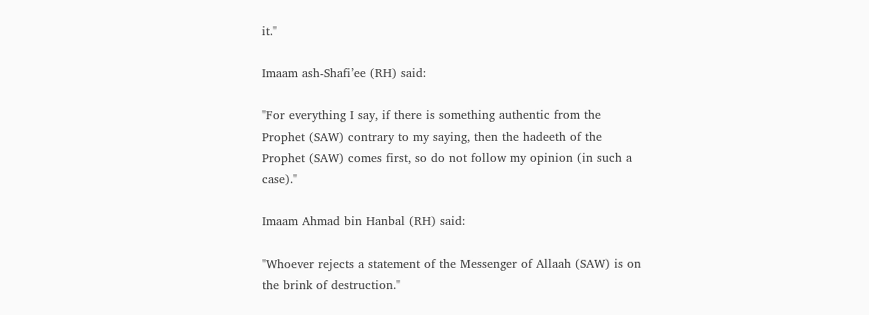it."

Imaam ash-Shafi’ee (RH) said:

"For everything I say, if there is something authentic from the Prophet (SAW) contrary to my saying, then the hadeeth of the Prophet (SAW) comes first, so do not follow my opinion (in such a case)."

Imaam Ahmad bin Hanbal (RH) said:

"Whoever rejects a statement of the Messenger of Allaah (SAW) is on the brink of destruction."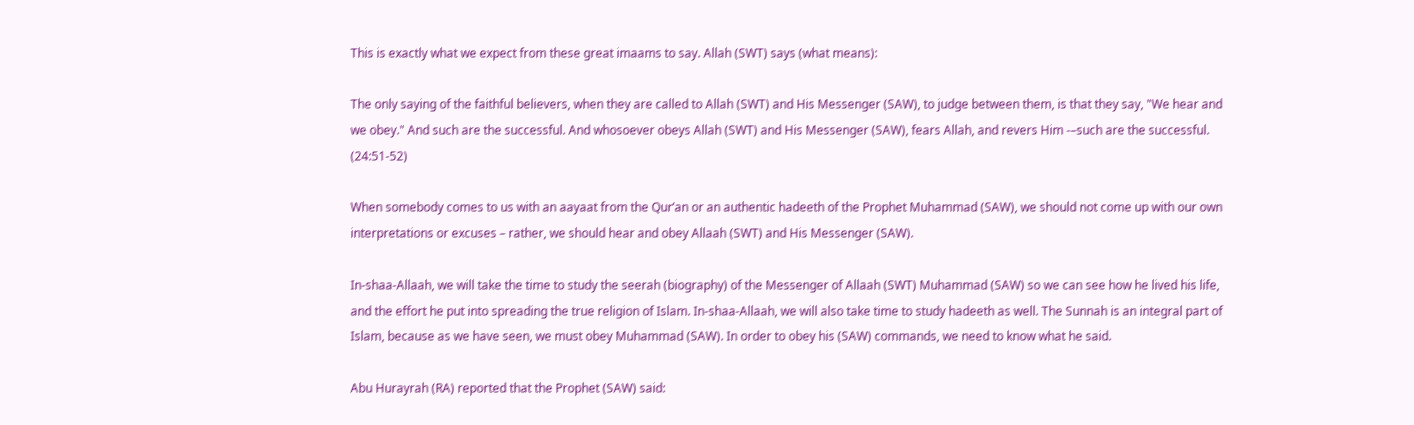This is exactly what we expect from these great imaams to say. Allah (SWT) says (what means):

The only saying of the faithful believers, when they are called to Allah (SWT) and His Messenger (SAW), to judge between them, is that they say, "We hear and we obey." And such are the successful. And whosoever obeys Allah (SWT) and His Messenger (SAW), fears Allah, and revers Him -–such are the successful. (24:51-52)

When somebody comes to us with an aayaat from the Qur’an or an authentic hadeeth of the Prophet Muhammad (SAW), we should not come up with our own interpretations or excuses – rather, we should hear and obey Allaah (SWT) and His Messenger (SAW).

In-shaa-Allaah, we will take the time to study the seerah (biography) of the Messenger of Allaah (SWT) Muhammad (SAW) so we can see how he lived his life, and the effort he put into spreading the true religion of Islam. In-shaa-Allaah, we will also take time to study hadeeth as well. The Sunnah is an integral part of Islam, because as we have seen, we must obey Muhammad (SAW). In order to obey his (SAW) commands, we need to know what he said.

Abu Hurayrah (RA) reported that the Prophet (SAW) said: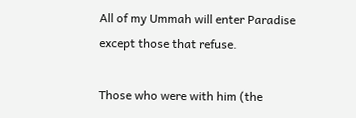All of my Ummah will enter Paradise except those that refuse.

Those who were with him (the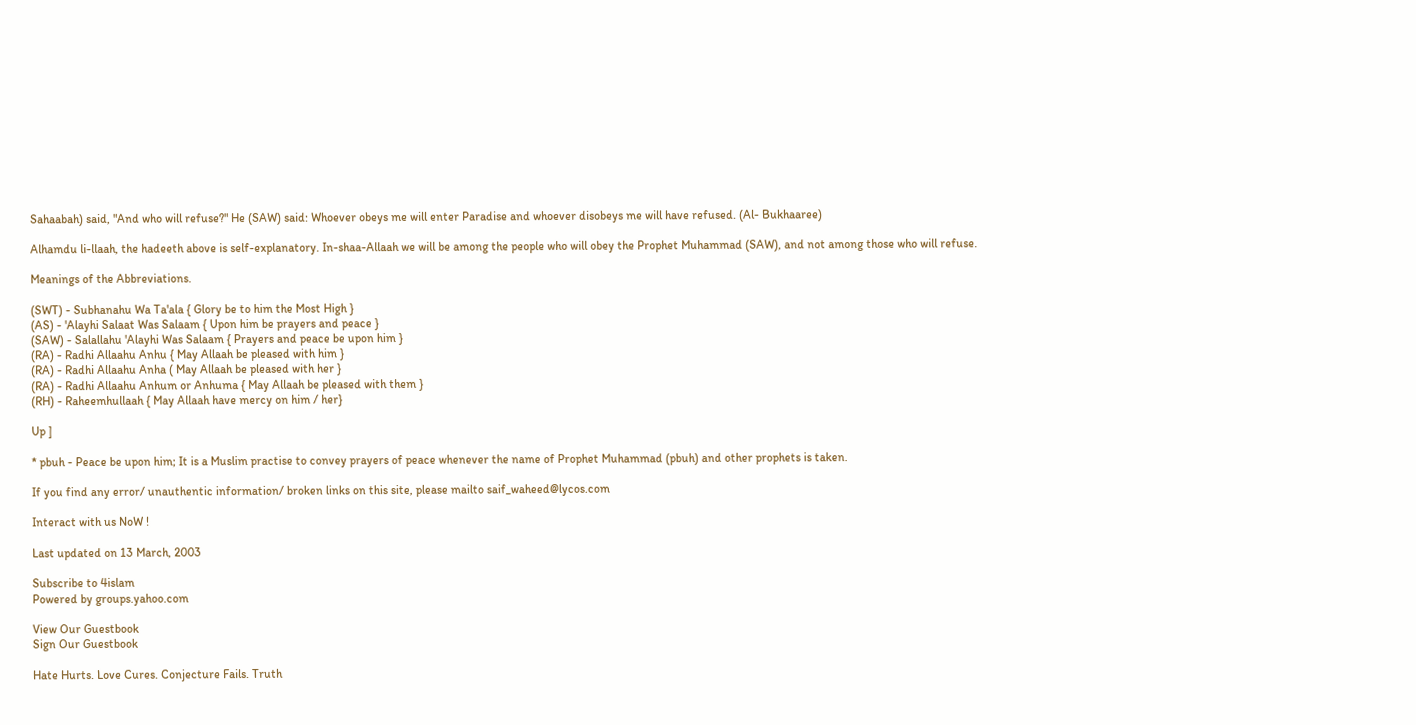Sahaabah) said, "And who will refuse?" He (SAW) said: Whoever obeys me will enter Paradise and whoever disobeys me will have refused. (Al- Bukhaaree)

Alhamdu li-llaah, the hadeeth above is self-explanatory. In-shaa-Allaah we will be among the people who will obey the Prophet Muhammad (SAW), and not among those who will refuse.

Meanings of the Abbreviations.

(SWT) - Subhanahu Wa Ta'ala { Glory be to him the Most High }
(AS) - 'Alayhi Salaat Was Salaam { Upon him be prayers and peace }
(SAW) - Salallahu 'Alayhi Was Salaam { Prayers and peace be upon him }
(RA) - Radhi Allaahu Anhu { May Allaah be pleased with him }
(RA) - Radhi Allaahu Anha ( May Allaah be pleased with her }
(RA) - Radhi Allaahu Anhum or Anhuma { May Allaah be pleased with them }
(RH) - Raheemhullaah { May Allaah have mercy on him / her}

Up ]

* pbuh - Peace be upon him; It is a Muslim practise to convey prayers of peace whenever the name of Prophet Muhammad (pbuh) and other prophets is taken.

If you find any error/ unauthentic information/ broken links on this site, please mailto saif_waheed@lycos.com

Interact with us NoW !

Last updated on 13 March, 2003

Subscribe to 4islam
Powered by groups.yahoo.com

View Our Guestbook
Sign Our Guestbook

Hate Hurts. Love Cures. Conjecture Fails. Truth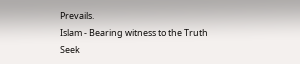Prevails.
Islam - Bearing witness to the Truth
Seek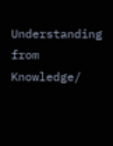Understanding from Knowledge/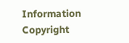Information
Copyright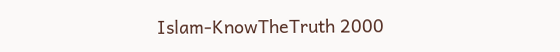Islam-KnowTheTruth 2000